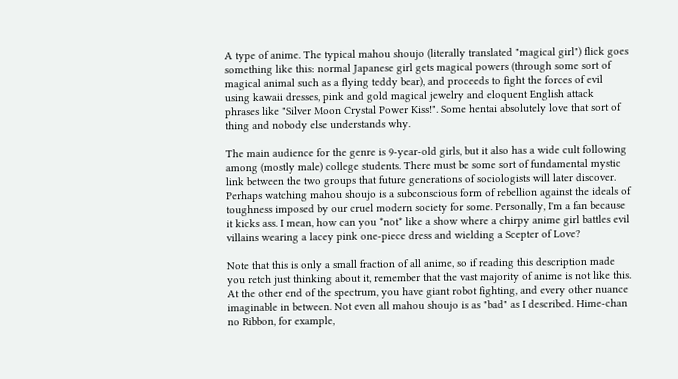A type of anime. The typical mahou shoujo (literally translated "magical girl") flick goes something like this: normal Japanese girl gets magical powers (through some sort of magical animal such as a flying teddy bear), and proceeds to fight the forces of evil using kawaii dresses, pink and gold magical jewelry and eloquent English attack phrases like "Silver Moon Crystal Power Kiss!". Some hentai absolutely love that sort of thing and nobody else understands why.

The main audience for the genre is 9-year-old girls, but it also has a wide cult following among (mostly male) college students. There must be some sort of fundamental mystic link between the two groups that future generations of sociologists will later discover. Perhaps watching mahou shoujo is a subconscious form of rebellion against the ideals of toughness imposed by our cruel modern society for some. Personally, I'm a fan because it kicks ass. I mean, how can you *not* like a show where a chirpy anime girl battles evil villains wearing a lacey pink one-piece dress and wielding a Scepter of Love?

Note that this is only a small fraction of all anime, so if reading this description made you retch just thinking about it, remember that the vast majority of anime is not like this. At the other end of the spectrum, you have giant robot fighting, and every other nuance imaginable in between. Not even all mahou shoujo is as "bad" as I described. Hime-chan no Ribbon, for example,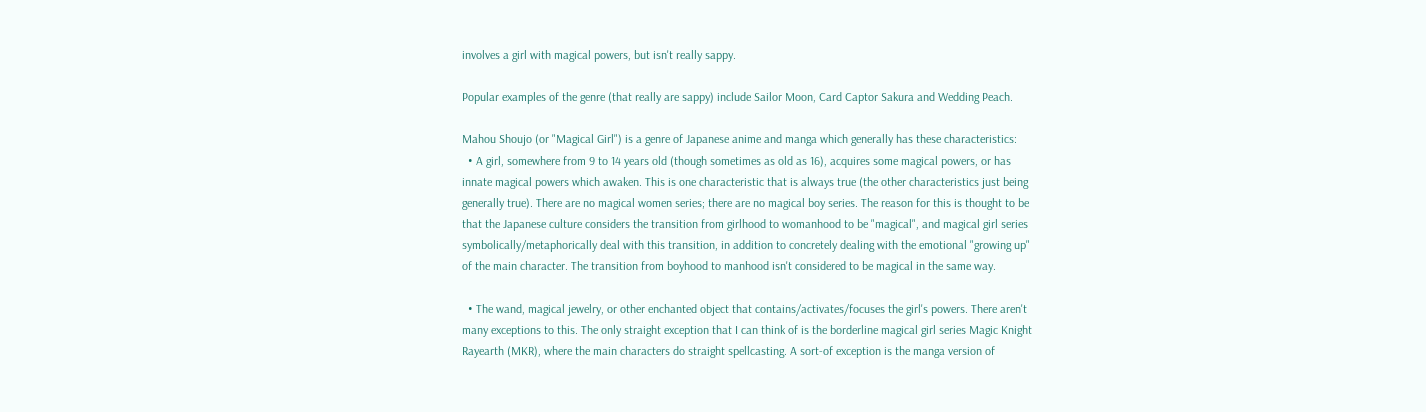involves a girl with magical powers, but isn't really sappy.

Popular examples of the genre (that really are sappy) include Sailor Moon, Card Captor Sakura and Wedding Peach.

Mahou Shoujo (or "Magical Girl") is a genre of Japanese anime and manga which generally has these characteristics:
  • A girl, somewhere from 9 to 14 years old (though sometimes as old as 16), acquires some magical powers, or has innate magical powers which awaken. This is one characteristic that is always true (the other characteristics just being generally true). There are no magical women series; there are no magical boy series. The reason for this is thought to be that the Japanese culture considers the transition from girlhood to womanhood to be "magical", and magical girl series symbolically/metaphorically deal with this transition, in addition to concretely dealing with the emotional "growing up" of the main character. The transition from boyhood to manhood isn't considered to be magical in the same way.

  • The wand, magical jewelry, or other enchanted object that contains/activates/focuses the girl's powers. There aren't many exceptions to this. The only straight exception that I can think of is the borderline magical girl series Magic Knight Rayearth (MKR), where the main characters do straight spellcasting. A sort-of exception is the manga version of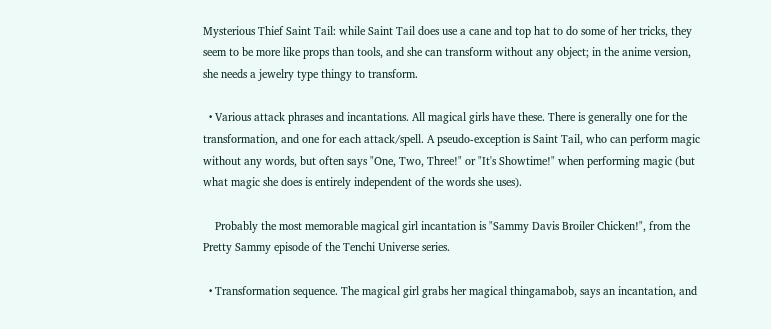Mysterious Thief Saint Tail: while Saint Tail does use a cane and top hat to do some of her tricks, they seem to be more like props than tools, and she can transform without any object; in the anime version, she needs a jewelry type thingy to transform.

  • Various attack phrases and incantations. All magical girls have these. There is generally one for the transformation, and one for each attack/spell. A pseudo-exception is Saint Tail, who can perform magic without any words, but often says "One, Two, Three!" or "It's Showtime!" when performing magic (but what magic she does is entirely independent of the words she uses).

    Probably the most memorable magical girl incantation is "Sammy Davis Broiler Chicken!", from the Pretty Sammy episode of the Tenchi Universe series.

  • Transformation sequence. The magical girl grabs her magical thingamabob, says an incantation, and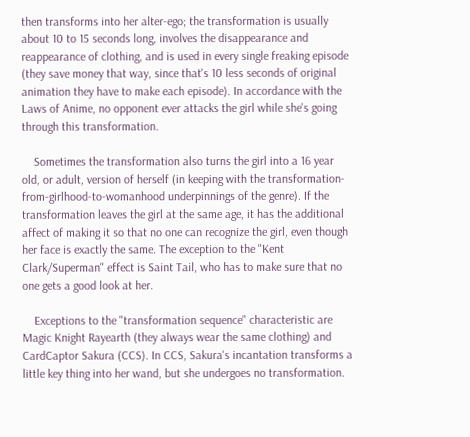then transforms into her alter-ego; the transformation is usually about 10 to 15 seconds long, involves the disappearance and reappearance of clothing, and is used in every single freaking episode (they save money that way, since that's 10 less seconds of original animation they have to make each episode). In accordance with the Laws of Anime, no opponent ever attacks the girl while she's going through this transformation.

    Sometimes the transformation also turns the girl into a 16 year old, or adult, version of herself (in keeping with the transformation-from-girlhood-to-womanhood underpinnings of the genre). If the transformation leaves the girl at the same age, it has the additional affect of making it so that no one can recognize the girl, even though her face is exactly the same. The exception to the "Kent Clark/Superman" effect is Saint Tail, who has to make sure that no one gets a good look at her.

    Exceptions to the "transformation sequence" characteristic are Magic Knight Rayearth (they always wear the same clothing) and CardCaptor Sakura (CCS). In CCS, Sakura's incantation transforms a little key thing into her wand, but she undergoes no transformation.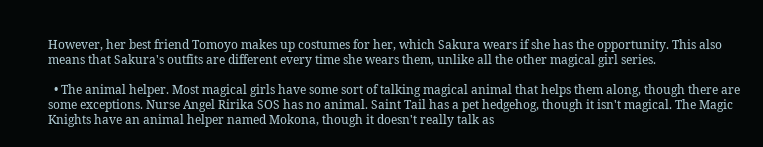However, her best friend Tomoyo makes up costumes for her, which Sakura wears if she has the opportunity. This also means that Sakura's outfits are different every time she wears them, unlike all the other magical girl series.

  • The animal helper. Most magical girls have some sort of talking magical animal that helps them along, though there are some exceptions. Nurse Angel Ririka SOS has no animal. Saint Tail has a pet hedgehog, though it isn't magical. The Magic Knights have an animal helper named Mokona, though it doesn't really talk as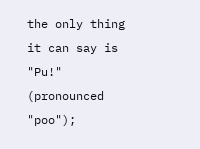the only thing it can say is "Pu!" (pronounced "poo");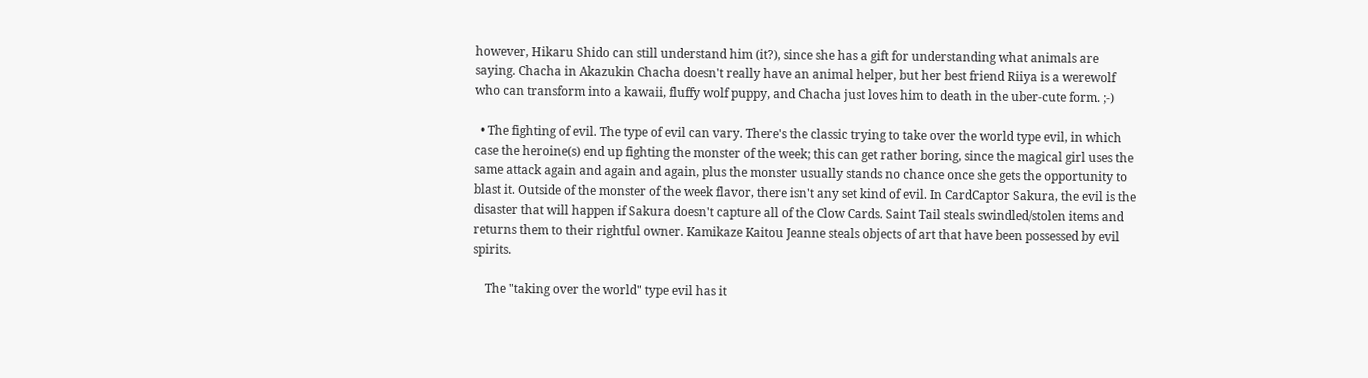however, Hikaru Shido can still understand him (it?), since she has a gift for understanding what animals are saying. Chacha in Akazukin Chacha doesn't really have an animal helper, but her best friend Riiya is a werewolf who can transform into a kawaii, fluffy wolf puppy, and Chacha just loves him to death in the uber-cute form. ;-)

  • The fighting of evil. The type of evil can vary. There's the classic trying to take over the world type evil, in which case the heroine(s) end up fighting the monster of the week; this can get rather boring, since the magical girl uses the same attack again and again and again, plus the monster usually stands no chance once she gets the opportunity to blast it. Outside of the monster of the week flavor, there isn't any set kind of evil. In CardCaptor Sakura, the evil is the disaster that will happen if Sakura doesn't capture all of the Clow Cards. Saint Tail steals swindled/stolen items and returns them to their rightful owner. Kamikaze Kaitou Jeanne steals objects of art that have been possessed by evil spirits.

    The "taking over the world" type evil has it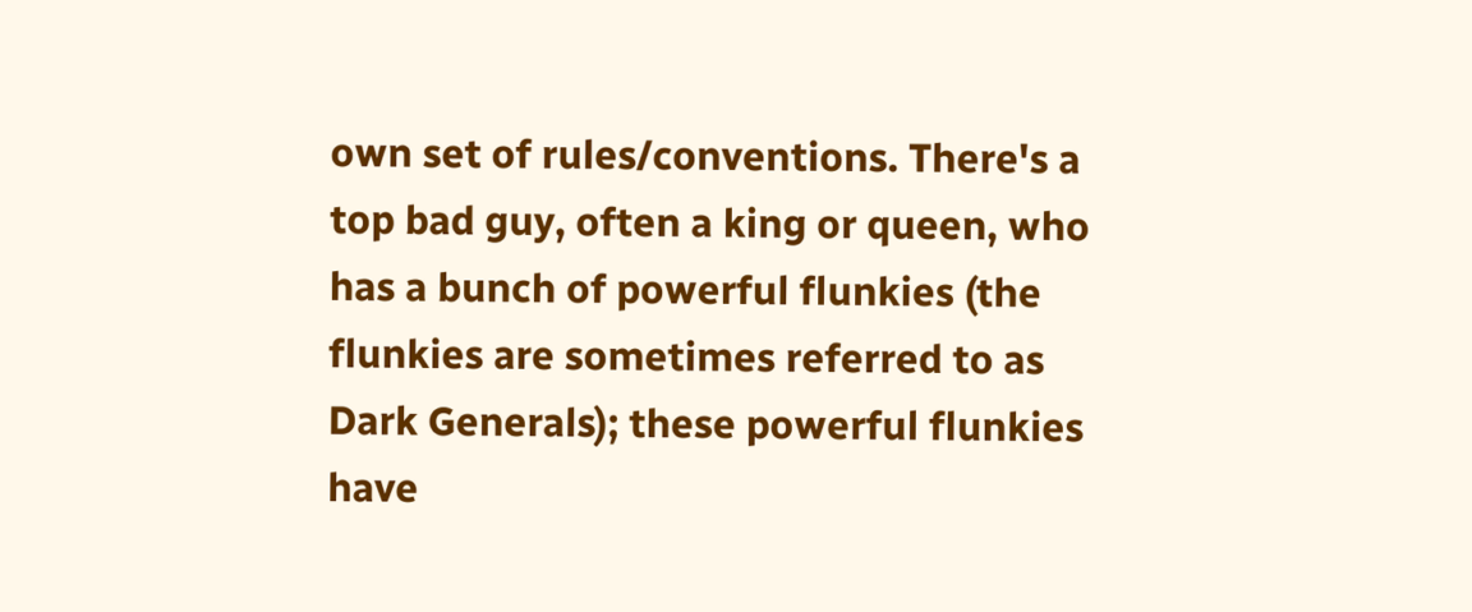own set of rules/conventions. There's a top bad guy, often a king or queen, who has a bunch of powerful flunkies (the flunkies are sometimes referred to as Dark Generals); these powerful flunkies have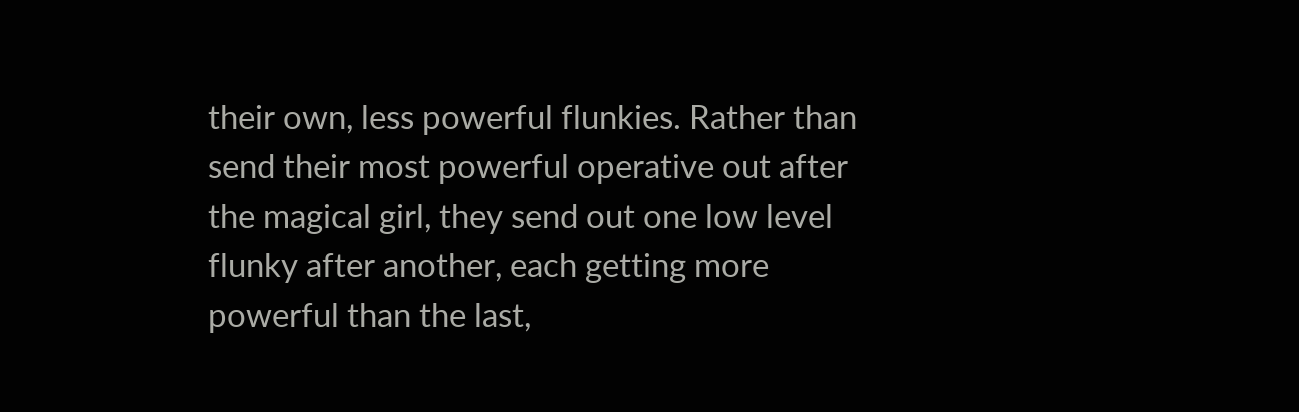their own, less powerful flunkies. Rather than send their most powerful operative out after the magical girl, they send out one low level flunky after another, each getting more powerful than the last,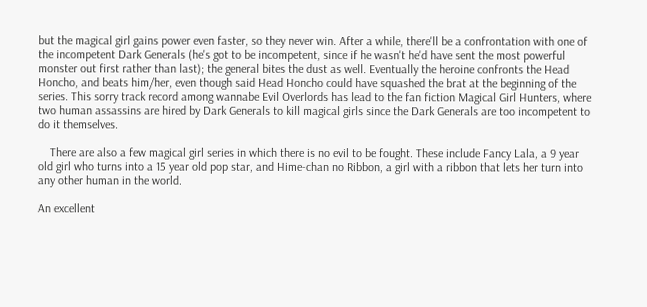but the magical girl gains power even faster, so they never win. After a while, there'll be a confrontation with one of the incompetent Dark Generals (he's got to be incompetent, since if he wasn't he'd have sent the most powerful monster out first rather than last); the general bites the dust as well. Eventually the heroine confronts the Head Honcho, and beats him/her, even though said Head Honcho could have squashed the brat at the beginning of the series. This sorry track record among wannabe Evil Overlords has lead to the fan fiction Magical Girl Hunters, where two human assassins are hired by Dark Generals to kill magical girls since the Dark Generals are too incompetent to do it themselves.

    There are also a few magical girl series in which there is no evil to be fought. These include Fancy Lala, a 9 year old girl who turns into a 15 year old pop star, and Hime-chan no Ribbon, a girl with a ribbon that lets her turn into any other human in the world.

An excellent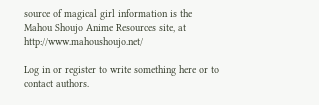source of magical girl information is the Mahou Shoujo Anime Resources site, at http://www.mahoushoujo.net/

Log in or register to write something here or to contact authors.